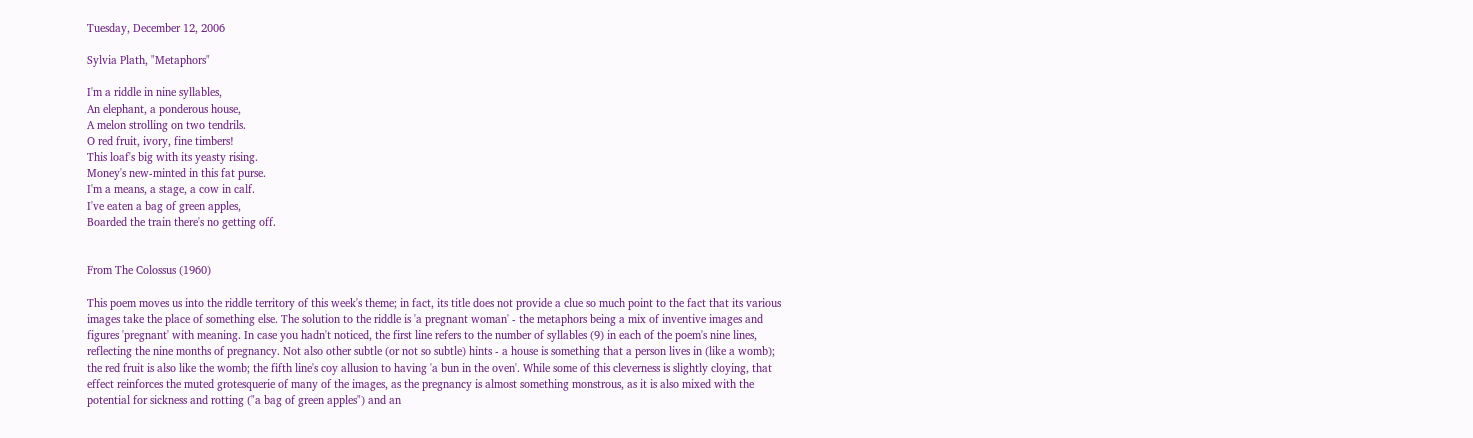Tuesday, December 12, 2006

Sylvia Plath, "Metaphors"

I'm a riddle in nine syllables,
An elephant, a ponderous house,
A melon strolling on two tendrils.
O red fruit, ivory, fine timbers!
This loaf's big with its yeasty rising.
Money's new-minted in this fat purse.
I'm a means, a stage, a cow in calf.
I've eaten a bag of green apples,
Boarded the train there's no getting off.


From The Colossus (1960)

This poem moves us into the riddle territory of this week's theme; in fact, its title does not provide a clue so much point to the fact that its various images take the place of something else. The solution to the riddle is 'a pregnant woman' - the metaphors being a mix of inventive images and figures 'pregnant' with meaning. In case you hadn't noticed, the first line refers to the number of syllables (9) in each of the poem's nine lines, reflecting the nine months of pregnancy. Not also other subtle (or not so subtle) hints - a house is something that a person lives in (like a womb); the red fruit is also like the womb; the fifth line's coy allusion to having 'a bun in the oven'. While some of this cleverness is slightly cloying, that effect reinforces the muted grotesquerie of many of the images, as the pregnancy is almost something monstrous, as it is also mixed with the potential for sickness and rotting ("a bag of green apples") and an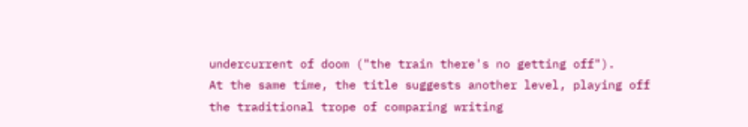undercurrent of doom ("the train there's no getting off").
At the same time, the title suggests another level, playing off the traditional trope of comparing writing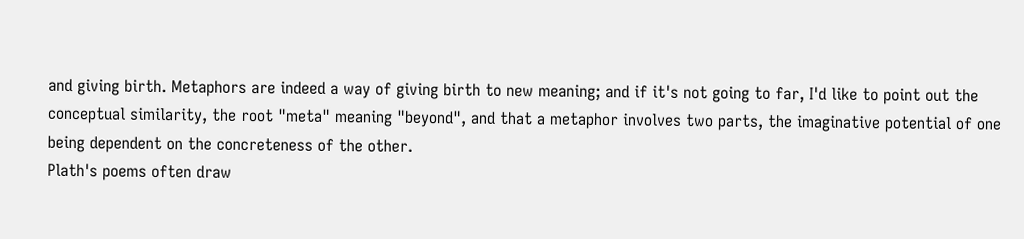and giving birth. Metaphors are indeed a way of giving birth to new meaning; and if it's not going to far, I'd like to point out the conceptual similarity, the root "meta" meaning "beyond", and that a metaphor involves two parts, the imaginative potential of one being dependent on the concreteness of the other.
Plath's poems often draw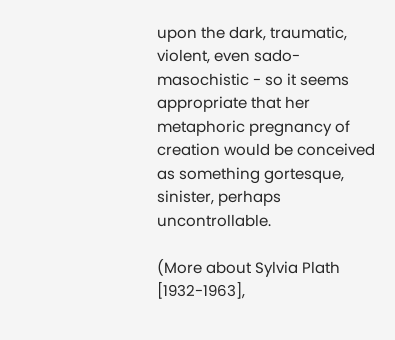upon the dark, traumatic, violent, even sado-masochistic - so it seems appropriate that her metaphoric pregnancy of creation would be conceived as something gortesque, sinister, perhaps uncontrollable.

(More about Sylvia Plath [1932-1963],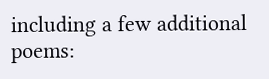including a few additional poems: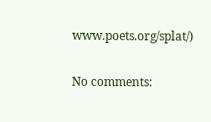www.poets.org/splat/)

No comments: